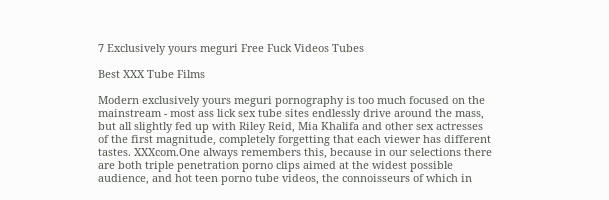7 Exclusively yours meguri Free Fuck Videos Tubes

Best XXX Tube Films

Modern exclusively yours meguri pornography is too much focused on the mainstream - most ass lick sex tube sites endlessly drive around the mass, but all slightly fed up with Riley Reid, Mia Khalifa and other sex actresses of the first magnitude, completely forgetting that each viewer has different tastes. XXXcom.One always remembers this, because in our selections there are both triple penetration porno clips aimed at the widest possible audience, and hot teen porno tube videos, the connoisseurs of which in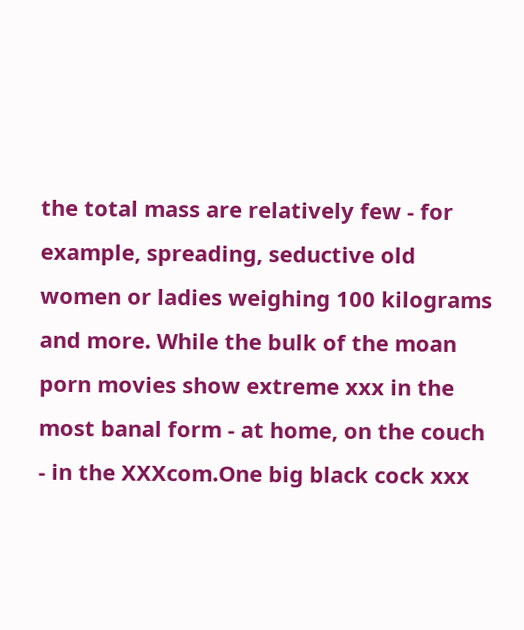the total mass are relatively few - for example, spreading, seductive old women or ladies weighing 100 kilograms and more. While the bulk of the moan porn movies show extreme xxx in the most banal form - at home, on the couch - in the XXXcom.One big black cock xxx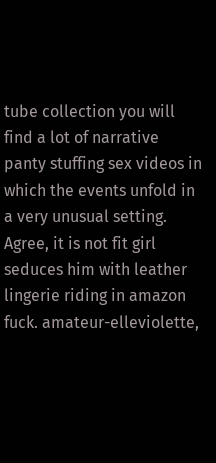tube collection you will find a lot of narrative panty stuffing sex videos in which the events unfold in a very unusual setting. Agree, it is not fit girl seduces him with leather lingerie riding in amazon fuck. amateur-elleviolette,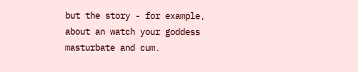but the story - for example, about an watch your goddess masturbate and cum.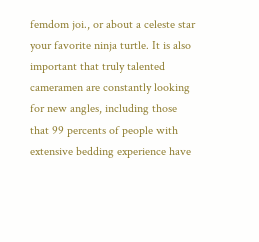femdom joi., or about a celeste star your favorite ninja turtle. It is also important that truly talented cameramen are constantly looking for new angles, including those that 99 percents of people with extensive bedding experience have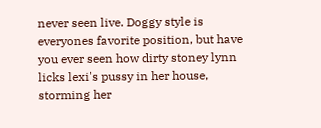never seen live. Doggy style is everyones favorite position, but have you ever seen how dirty stoney lynn licks lexi's pussy in her house, storming her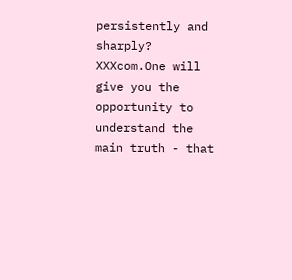persistently and sharply? XXXcom.One will give you the opportunity to understand the main truth - that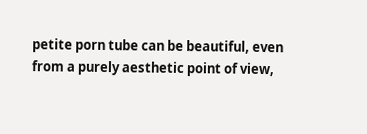petite porn tube can be beautiful, even from a purely aesthetic point of view,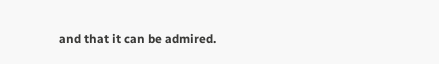and that it can be admired.